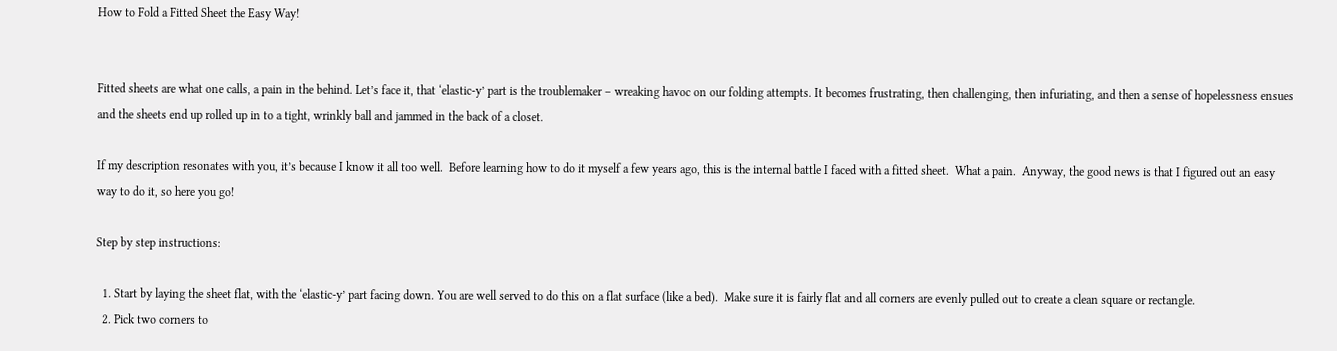How to Fold a Fitted Sheet the Easy Way!


Fitted sheets are what one calls, a pain in the behind. Let’s face it, that ‘elastic-y’ part is the troublemaker – wreaking havoc on our folding attempts. It becomes frustrating, then challenging, then infuriating, and then a sense of hopelessness ensues and the sheets end up rolled up in to a tight, wrinkly ball and jammed in the back of a closet.

If my description resonates with you, it’s because I know it all too well.  Before learning how to do it myself a few years ago, this is the internal battle I faced with a fitted sheet.  What a pain.  Anyway, the good news is that I figured out an easy way to do it, so here you go!

Step by step instructions:

  1. Start by laying the sheet flat, with the ‘elastic-y’ part facing down. You are well served to do this on a flat surface (like a bed).  Make sure it is fairly flat and all corners are evenly pulled out to create a clean square or rectangle.
  2. Pick two corners to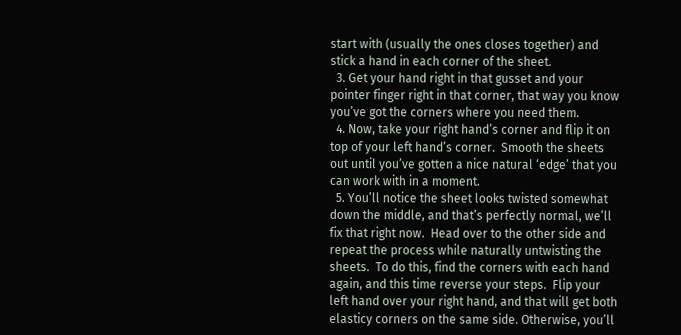start with (usually the ones closes together) and stick a hand in each corner of the sheet.
  3. Get your hand right in that gusset and your pointer finger right in that corner, that way you know you’ve got the corners where you need them.
  4. Now, take your right hand’s corner and flip it on top of your left hand’s corner.  Smooth the sheets out until you’ve gotten a nice natural ‘edge’ that you can work with in a moment.
  5. You’ll notice the sheet looks twisted somewhat down the middle, and that’s perfectly normal, we’ll fix that right now.  Head over to the other side and repeat the process while naturally untwisting the sheets.  To do this, find the corners with each hand again, and this time reverse your steps.  Flip your left hand over your right hand, and that will get both elasticy corners on the same side. Otherwise, you’ll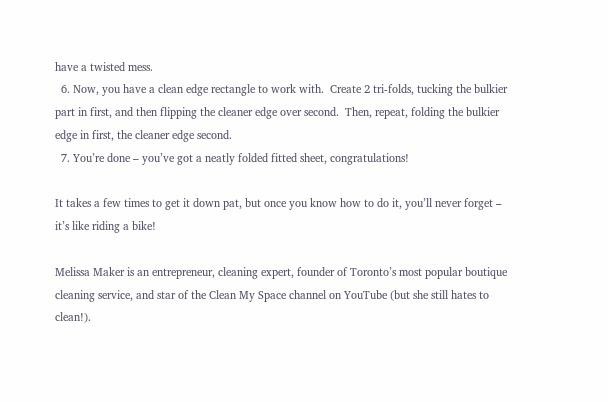have a twisted mess.
  6. Now, you have a clean edge rectangle to work with.  Create 2 tri-folds, tucking the bulkier part in first, and then flipping the cleaner edge over second.  Then, repeat, folding the bulkier edge in first, the cleaner edge second.
  7. You’re done – you’ve got a neatly folded fitted sheet, congratulations!

It takes a few times to get it down pat, but once you know how to do it, you’ll never forget – it’s like riding a bike!

Melissa Maker is an entrepreneur, cleaning expert, founder of Toronto’s most popular boutique cleaning service, and star of the Clean My Space channel on YouTube (but she still hates to clean!).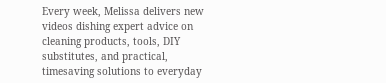Every week, Melissa delivers new videos dishing expert advice on cleaning products, tools, DIY substitutes, and practical, timesaving solutions to everyday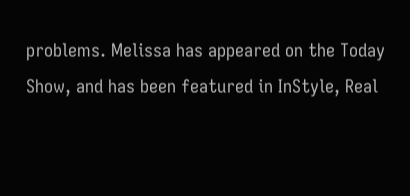problems. Melissa has appeared on the Today Show, and has been featured in InStyle, Real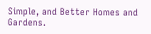Simple, and Better Homes and Gardens.